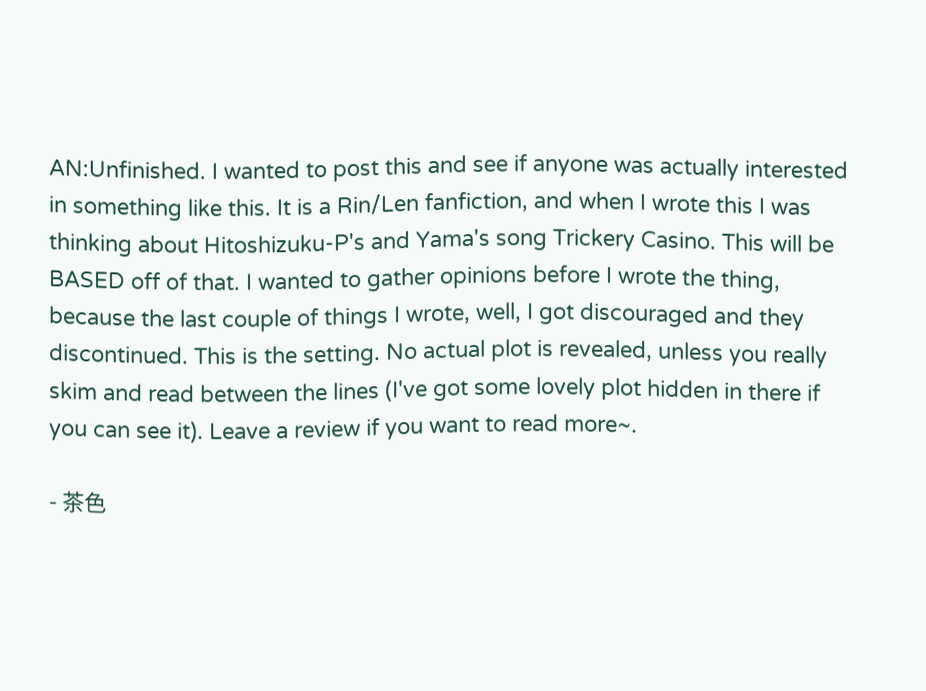AN:Unfinished. I wanted to post this and see if anyone was actually interested in something like this. It is a Rin/Len fanfiction, and when I wrote this I was thinking about Hitoshizuku-P's and Yama's song Trickery Casino. This will be BASED off of that. I wanted to gather opinions before I wrote the thing, because the last couple of things I wrote, well, I got discouraged and they discontinued. This is the setting. No actual plot is revealed, unless you really skim and read between the lines (I've got some lovely plot hidden in there if you can see it). Leave a review if you want to read more~.

- 茶色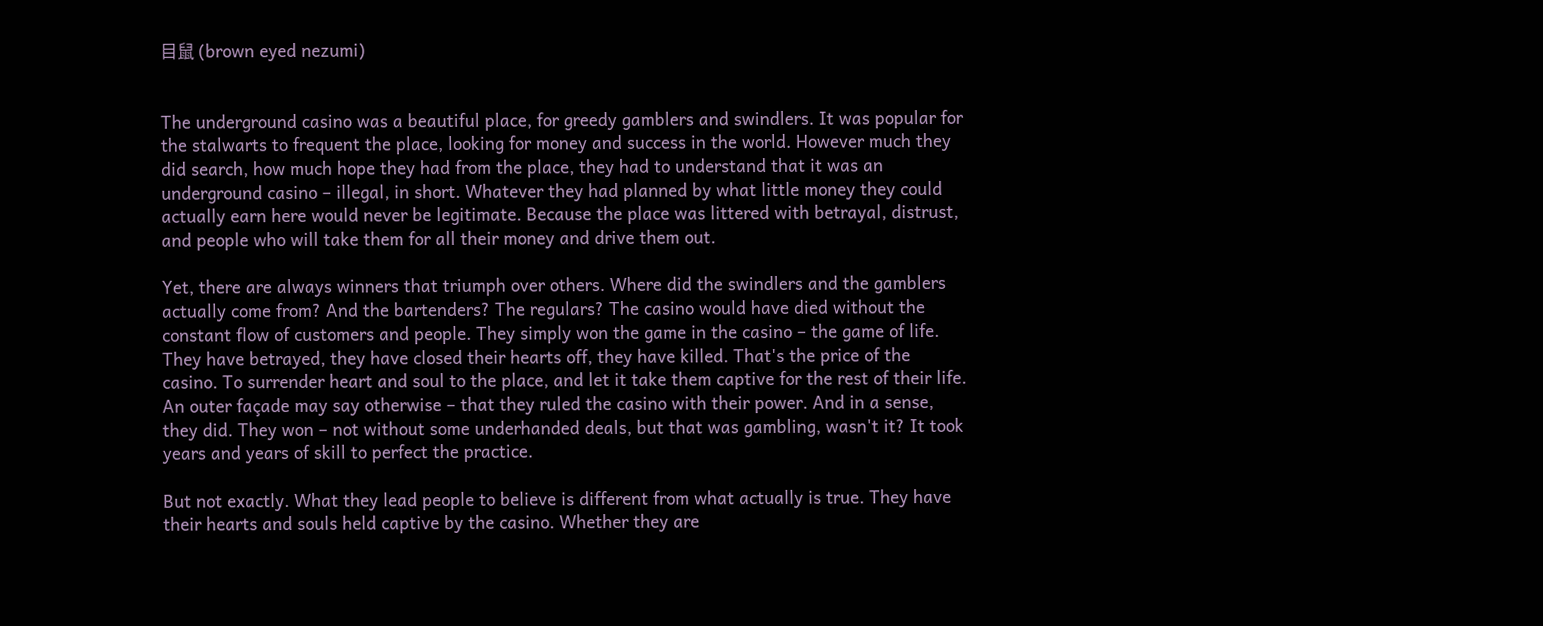目鼠 (brown eyed nezumi)


The underground casino was a beautiful place, for greedy gamblers and swindlers. It was popular for the stalwarts to frequent the place, looking for money and success in the world. However much they did search, how much hope they had from the place, they had to understand that it was an underground casino – illegal, in short. Whatever they had planned by what little money they could actually earn here would never be legitimate. Because the place was littered with betrayal, distrust, and people who will take them for all their money and drive them out.

Yet, there are always winners that triumph over others. Where did the swindlers and the gamblers actually come from? And the bartenders? The regulars? The casino would have died without the constant flow of customers and people. They simply won the game in the casino – the game of life. They have betrayed, they have closed their hearts off, they have killed. That's the price of the casino. To surrender heart and soul to the place, and let it take them captive for the rest of their life. An outer façade may say otherwise – that they ruled the casino with their power. And in a sense, they did. They won – not without some underhanded deals, but that was gambling, wasn't it? It took years and years of skill to perfect the practice.

But not exactly. What they lead people to believe is different from what actually is true. They have their hearts and souls held captive by the casino. Whether they are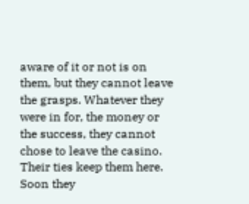aware of it or not is on them, but they cannot leave the grasps. Whatever they were in for, the money or the success, they cannot chose to leave the casino. Their ties keep them here. Soon they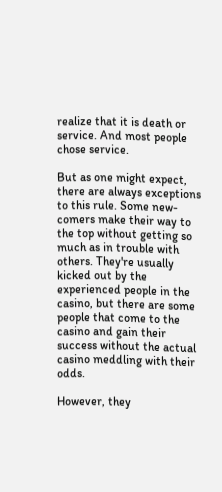realize that it is death or service. And most people chose service.

But as one might expect, there are always exceptions to this rule. Some new-comers make their way to the top without getting so much as in trouble with others. They're usually kicked out by the experienced people in the casino, but there are some people that come to the casino and gain their success without the actual casino meddling with their odds.

However, they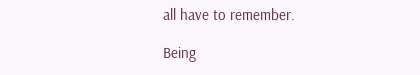all have to remember.

Being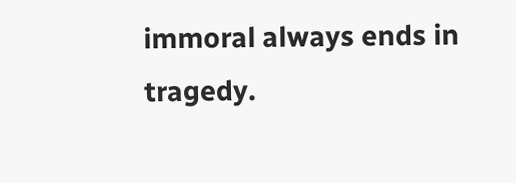immoral always ends in tragedy.